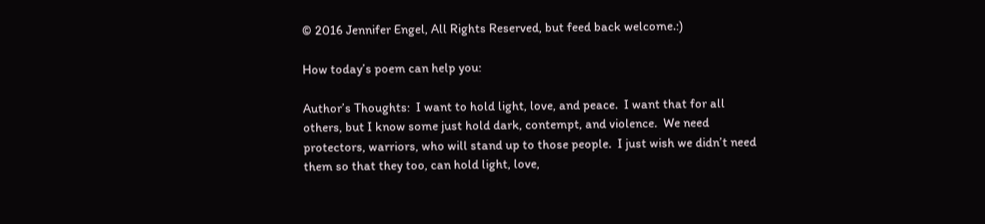© 2016 Jennifer Engel, All Rights Reserved, but feed back welcome.:)

How today’s poem can help you:

Author’s Thoughts:  I want to hold light, love, and peace.  I want that for all others, but I know some just hold dark, contempt, and violence.  We need protectors, warriors, who will stand up to those people.  I just wish we didn’t need them so that they too, can hold light, love,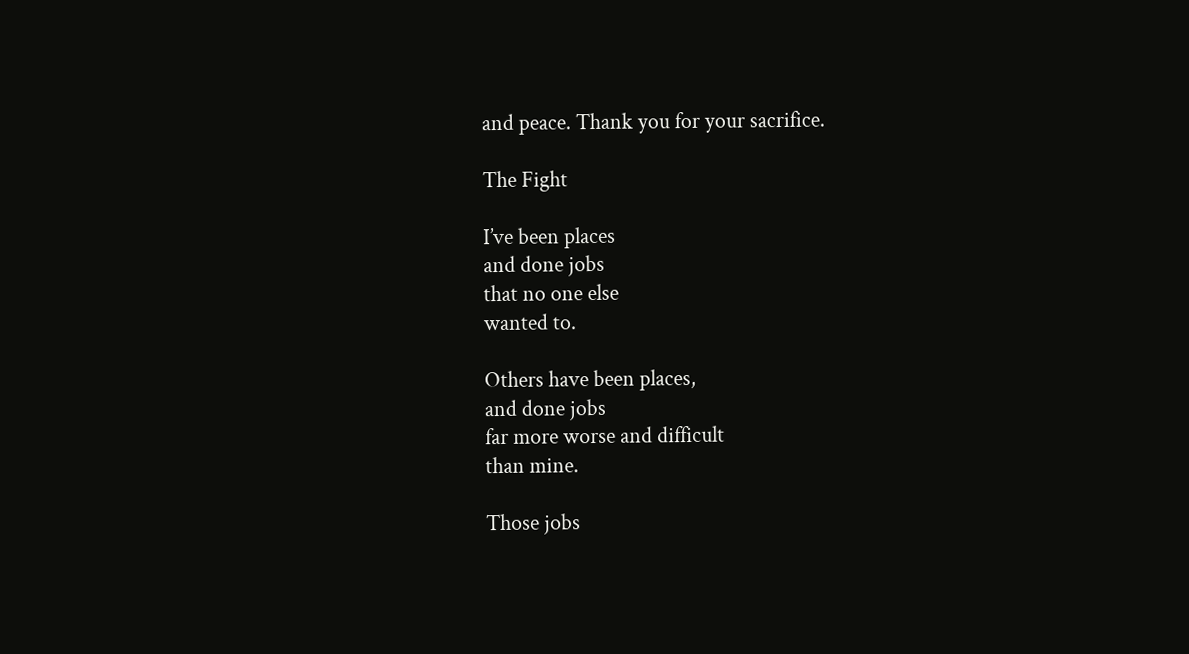and peace. Thank you for your sacrifice.

The Fight

I’ve been places
and done jobs
that no one else
wanted to.

Others have been places,
and done jobs
far more worse and difficult
than mine.

Those jobs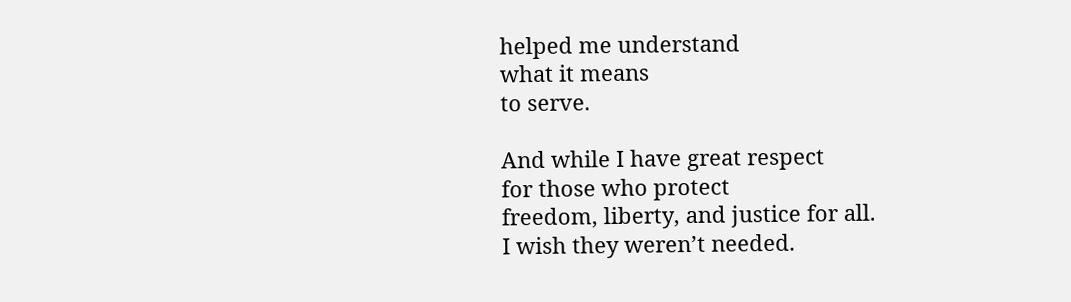helped me understand
what it means
to serve.

And while I have great respect
for those who protect
freedom, liberty, and justice for all.
I wish they weren’t needed.